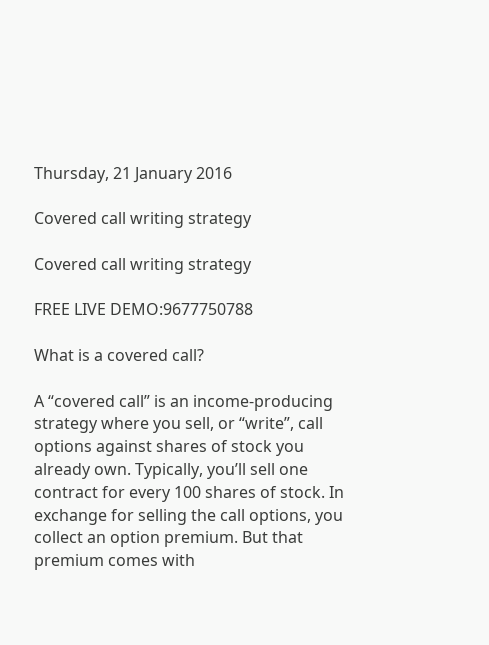Thursday, 21 January 2016

Covered call writing strategy

Covered call writing strategy

FREE LIVE DEMO:9677750788

What is a covered call?

A “covered call” is an income-producing strategy where you sell, or “write”, call options against shares of stock you already own. Typically, you’ll sell one contract for every 100 shares of stock. In exchange for selling the call options, you collect an option premium. But that premium comes with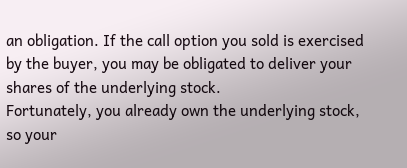an obligation. If the call option you sold is exercised by the buyer, you may be obligated to deliver your shares of the underlying stock.
Fortunately, you already own the underlying stock, so your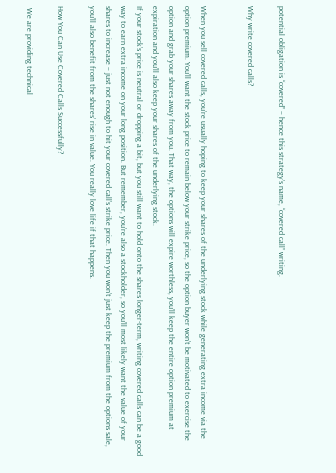potential obligation is “covered” – hence this strategy’s name, “covered call” writing.

Why write covered calls?


When you sell covered calls, you’re usually hoping to keep your shares of the underlying stock while generating extra income via the option premium. You’ll want the stock price to remain below your strike price, so the option buyer won’t be motivated to exercise the option and grab your shares away from you. That way, the options will expire worthless, you’ll keep the entire option premium at expiration and you’ll also keep your shares of the underlying stock.
If your stock’s price is neutral or dropping a bit, but you still want to hold onto the shares longer-term, writing covered calls can be a good way to earn extra income on your long position. But remember, you’re also a stockholder, so you’ll most likely want the value of your shares to increase – just not enough to hit your covered call’s strike price. Then you won’t just keep the premium from the options sale, you’ll also benefit from the shares’ rise in value. You really love life if that happens.

How You Can Use Covered Calls Successfully?

 We are providing technical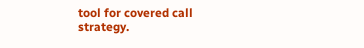tool for covered call strategy.